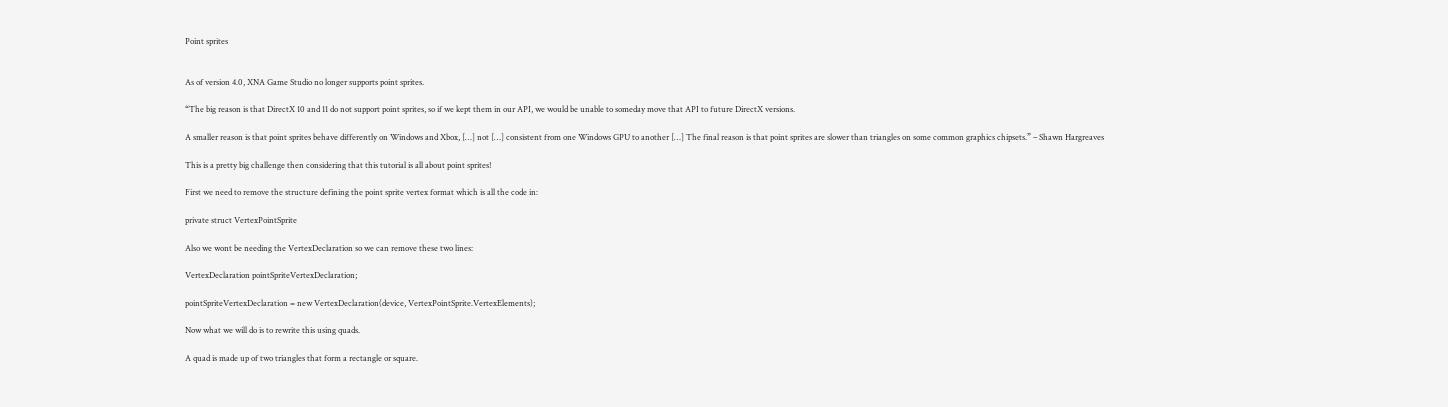Point sprites


As of version 4.0, XNA Game Studio no longer supports point sprites.

“The big reason is that DirectX 10 and 11 do not support point sprites, so if we kept them in our API, we would be unable to someday move that API to future DirectX versions.

A smaller reason is that point sprites behave differently on Windows and Xbox, […] not […] consistent from one Windows GPU to another […] The final reason is that point sprites are slower than triangles on some common graphics chipsets.” – Shawn Hargreaves

This is a pretty big challenge then considering that this tutorial is all about point sprites!

First we need to remove the structure defining the point sprite vertex format which is all the code in:

private struct VertexPointSprite

Also we wont be needing the VertexDeclaration so we can remove these two lines:

VertexDeclaration pointSpriteVertexDeclaration;

pointSpriteVertexDeclaration = new VertexDeclaration(device, VertexPointSprite.VertexElements);

Now what we will do is to rewrite this using quads.

A quad is made up of two triangles that form a rectangle or square.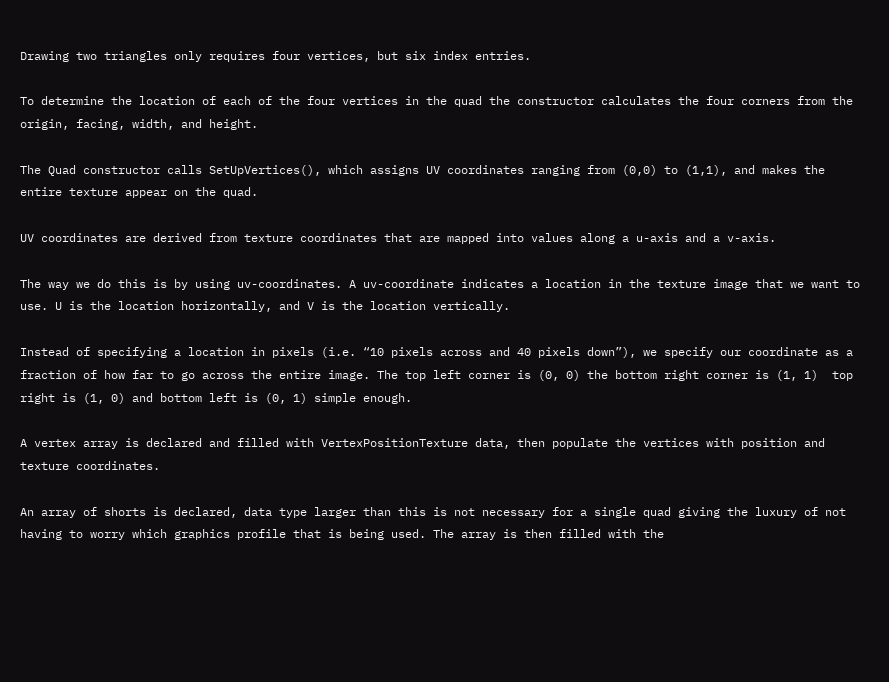Drawing two triangles only requires four vertices, but six index entries.

To determine the location of each of the four vertices in the quad the constructor calculates the four corners from the origin, facing, width, and height.

The Quad constructor calls SetUpVertices(), which assigns UV coordinates ranging from (0,0) to (1,1), and makes the entire texture appear on the quad.

UV coordinates are derived from texture coordinates that are mapped into values along a u-axis and a v-axis.

The way we do this is by using uv-coordinates. A uv-coordinate indicates a location in the texture image that we want to use. U is the location horizontally, and V is the location vertically.

Instead of specifying a location in pixels (i.e. “10 pixels across and 40 pixels down”), we specify our coordinate as a fraction of how far to go across the entire image. The top left corner is (0, 0) the bottom right corner is (1, 1)  top right is (1, 0) and bottom left is (0, 1) simple enough.

A vertex array is declared and filled with VertexPositionTexture data, then populate the vertices with position and texture coordinates.

An array of shorts is declared, data type larger than this is not necessary for a single quad giving the luxury of not having to worry which graphics profile that is being used. The array is then filled with the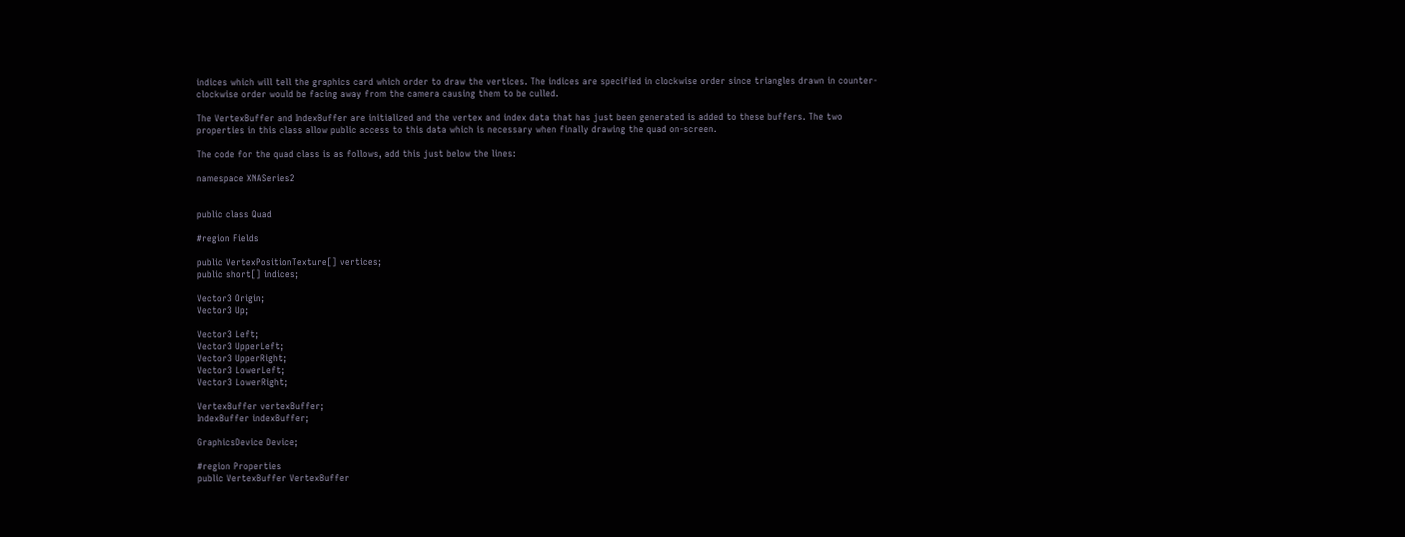indices which will tell the graphics card which order to draw the vertices. The indices are specified in clockwise order since triangles drawn in counter-clockwise order would be facing away from the camera causing them to be culled.

The VertexBuffer and IndexBuffer are initialized and the vertex and index data that has just been generated is added to these buffers. The two properties in this class allow public access to this data which is necessary when finally drawing the quad on-screen.

The code for the quad class is as follows, add this just below the lines:

namespace XNASeries2


public class Quad

#region Fields

public VertexPositionTexture[] vertices;
public short[] indices;

Vector3 Origin;
Vector3 Up;

Vector3 Left;
Vector3 UpperLeft;
Vector3 UpperRight;
Vector3 LowerLeft;
Vector3 LowerRight;

VertexBuffer vertexBuffer;
IndexBuffer indexBuffer;

GraphicsDevice Device;

#region Properties
public VertexBuffer VertexBuffer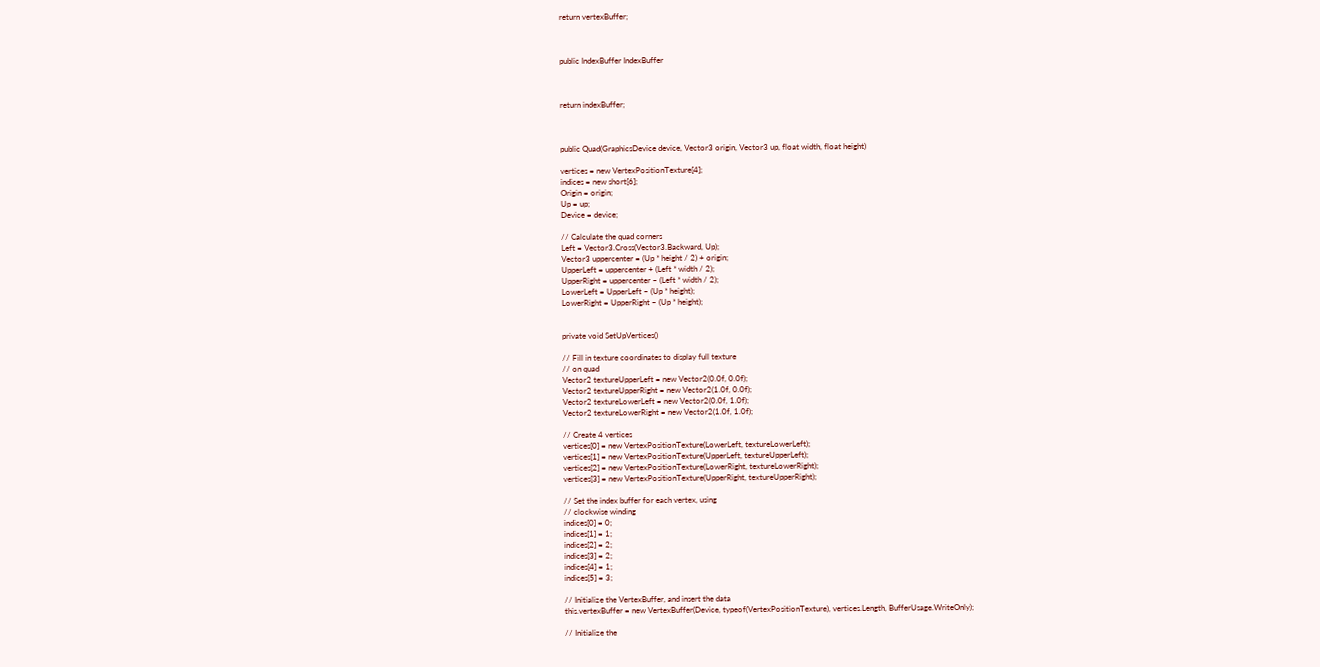return vertexBuffer;



public IndexBuffer IndexBuffer



return indexBuffer;



public Quad(GraphicsDevice device, Vector3 origin, Vector3 up, float width, float height)

vertices = new VertexPositionTexture[4];
indices = new short[6];
Origin = origin;
Up = up;
Device = device;

// Calculate the quad corners
Left = Vector3.Cross(Vector3.Backward, Up);
Vector3 uppercenter = (Up * height / 2) + origin;
UpperLeft = uppercenter + (Left * width / 2);
UpperRight = uppercenter – (Left * width / 2);
LowerLeft = UpperLeft – (Up * height);
LowerRight = UpperRight – (Up * height);


private void SetUpVertices()

// Fill in texture coordinates to display full texture
// on quad
Vector2 textureUpperLeft = new Vector2(0.0f, 0.0f);
Vector2 textureUpperRight = new Vector2(1.0f, 0.0f);
Vector2 textureLowerLeft = new Vector2(0.0f, 1.0f);
Vector2 textureLowerRight = new Vector2(1.0f, 1.0f);

// Create 4 vertices
vertices[0] = new VertexPositionTexture(LowerLeft, textureLowerLeft);
vertices[1] = new VertexPositionTexture(UpperLeft, textureUpperLeft);
vertices[2] = new VertexPositionTexture(LowerRight, textureLowerRight);
vertices[3] = new VertexPositionTexture(UpperRight, textureUpperRight);

// Set the index buffer for each vertex, using
// clockwise winding
indices[0] = 0;
indices[1] = 1;
indices[2] = 2;
indices[3] = 2;
indices[4] = 1;
indices[5] = 3;

// Initialize the VertexBuffer, and insert the data
this.vertexBuffer = new VertexBuffer(Device, typeof(VertexPositionTexture), vertices.Length, BufferUsage.WriteOnly);

// Initialize the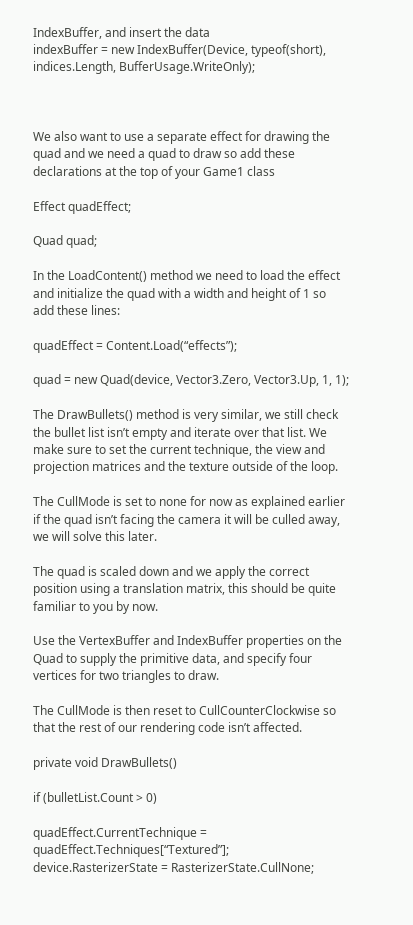IndexBuffer, and insert the data
indexBuffer = new IndexBuffer(Device, typeof(short), indices.Length, BufferUsage.WriteOnly);



We also want to use a separate effect for drawing the quad and we need a quad to draw so add these declarations at the top of your Game1 class

Effect quadEffect;

Quad quad;

In the LoadContent() method we need to load the effect and initialize the quad with a width and height of 1 so add these lines:

quadEffect = Content.Load(“effects”);

quad = new Quad(device, Vector3.Zero, Vector3.Up, 1, 1);

The DrawBullets() method is very similar, we still check the bullet list isn’t empty and iterate over that list. We make sure to set the current technique, the view and projection matrices and the texture outside of the loop.

The CullMode is set to none for now as explained earlier if the quad isn’t facing the camera it will be culled away, we will solve this later.

The quad is scaled down and we apply the correct position using a translation matrix, this should be quite familiar to you by now.

Use the VertexBuffer and IndexBuffer properties on the Quad to supply the primitive data, and specify four vertices for two triangles to draw.

The CullMode is then reset to CullCounterClockwise so that the rest of our rendering code isn’t affected.

private void DrawBullets()

if (bulletList.Count > 0)

quadEffect.CurrentTechnique = quadEffect.Techniques[“Textured”];
device.RasterizerState = RasterizerState.CullNone;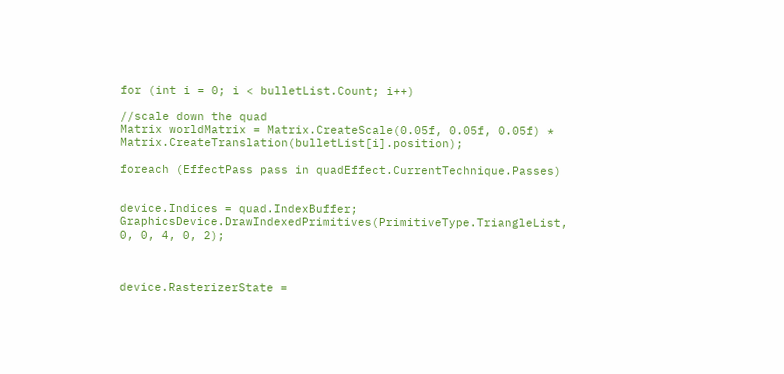for (int i = 0; i < bulletList.Count; i++)

//scale down the quad
Matrix worldMatrix = Matrix.CreateScale(0.05f, 0.05f, 0.05f) * Matrix.CreateTranslation(bulletList[i].position);

foreach (EffectPass pass in quadEffect.CurrentTechnique.Passes)


device.Indices = quad.IndexBuffer;
GraphicsDevice.DrawIndexedPrimitives(PrimitiveType.TriangleList, 0, 0, 4, 0, 2);



device.RasterizerState =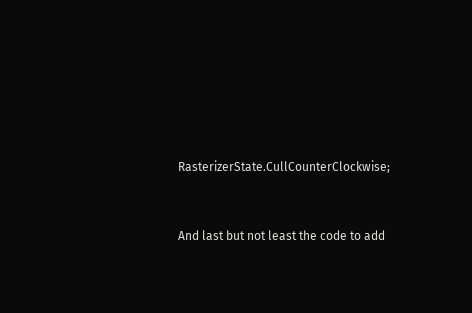RasterizerState.CullCounterClockwise;



And last but not least the code to add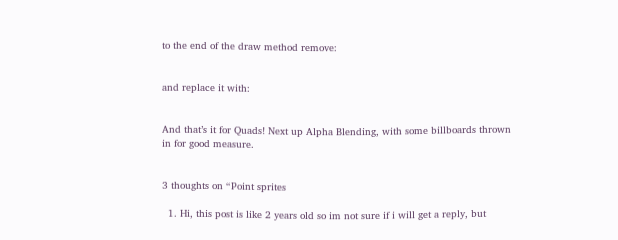to the end of the draw method remove:


and replace it with:


And that’s it for Quads! Next up Alpha Blending, with some billboards thrown in for good measure.


3 thoughts on “Point sprites

  1. Hi, this post is like 2 years old so im not sure if i will get a reply, but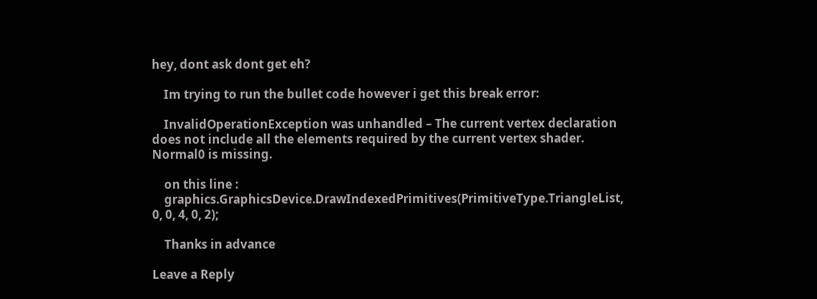hey, dont ask dont get eh?

    Im trying to run the bullet code however i get this break error:

    InvalidOperationException was unhandled – The current vertex declaration does not include all the elements required by the current vertex shader. Normal0 is missing.

    on this line :
    graphics.GraphicsDevice.DrawIndexedPrimitives(PrimitiveType.TriangleList, 0, 0, 4, 0, 2);

    Thanks in advance

Leave a Reply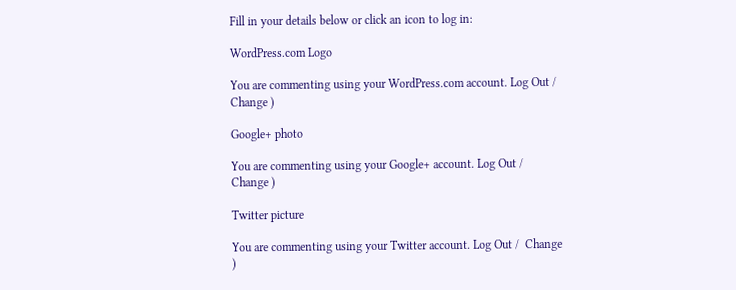Fill in your details below or click an icon to log in:

WordPress.com Logo

You are commenting using your WordPress.com account. Log Out /  Change )

Google+ photo

You are commenting using your Google+ account. Log Out /  Change )

Twitter picture

You are commenting using your Twitter account. Log Out /  Change )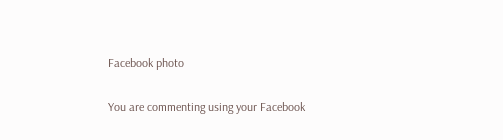Facebook photo

You are commenting using your Facebook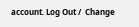account. Log Out /  Change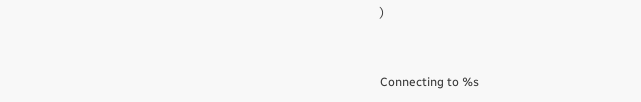)


Connecting to %s